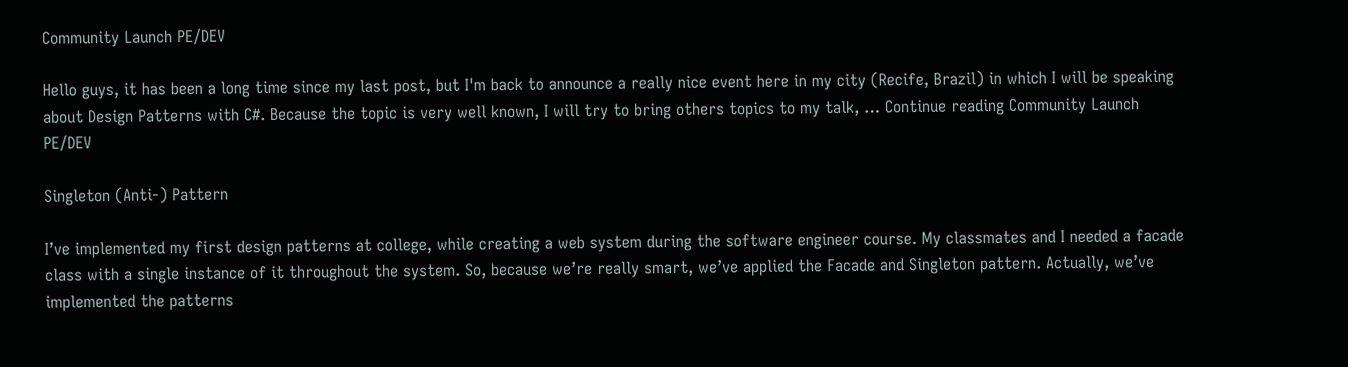Community Launch PE/DEV

Hello guys, it has been a long time since my last post, but I'm back to announce a really nice event here in my city (Recife, Brazil) in which I will be speaking about Design Patterns with C#. Because the topic is very well known, I will try to bring others topics to my talk, … Continue reading Community Launch PE/DEV

Singleton (Anti-) Pattern

I’ve implemented my first design patterns at college, while creating a web system during the software engineer course. My classmates and I needed a facade class with a single instance of it throughout the system. So, because we’re really smart, we’ve applied the Facade and Singleton pattern. Actually, we’ve implemented the patterns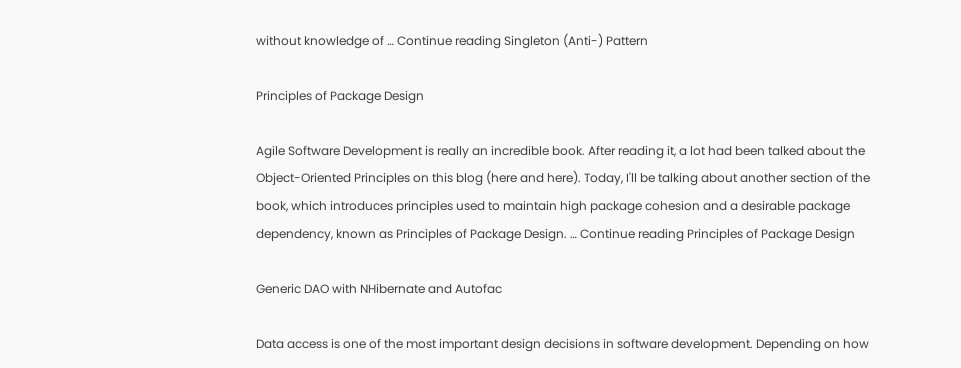without knowledge of … Continue reading Singleton (Anti-) Pattern

Principles of Package Design

Agile Software Development is really an incredible book. After reading it, a lot had been talked about the Object-Oriented Principles on this blog (here and here). Today, I'll be talking about another section of the book, which introduces principles used to maintain high package cohesion and a desirable package dependency, known as Principles of Package Design. … Continue reading Principles of Package Design

Generic DAO with NHibernate and Autofac

Data access is one of the most important design decisions in software development. Depending on how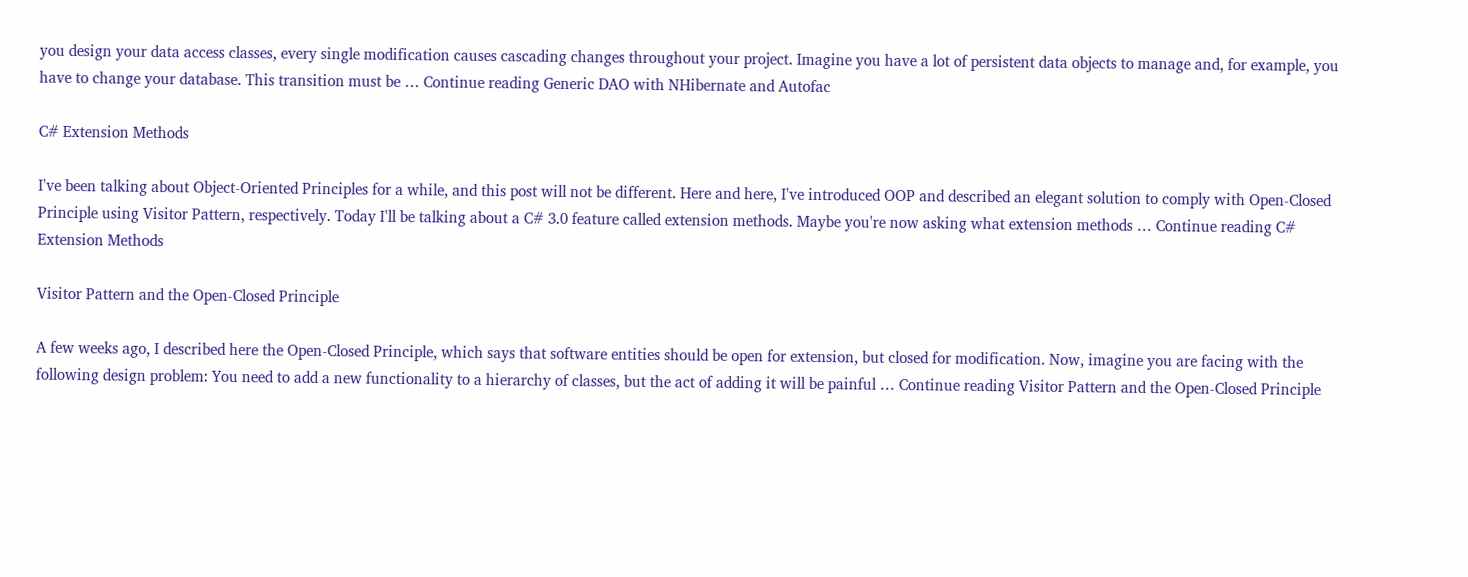you design your data access classes, every single modification causes cascading changes throughout your project. Imagine you have a lot of persistent data objects to manage and, for example, you have to change your database. This transition must be … Continue reading Generic DAO with NHibernate and Autofac

C# Extension Methods

I've been talking about Object-Oriented Principles for a while, and this post will not be different. Here and here, I've introduced OOP and described an elegant solution to comply with Open-Closed Principle using Visitor Pattern, respectively. Today I'll be talking about a C# 3.0 feature called extension methods. Maybe you're now asking what extension methods … Continue reading C# Extension Methods

Visitor Pattern and the Open-Closed Principle

A few weeks ago, I described here the Open-Closed Principle, which says that software entities should be open for extension, but closed for modification. Now, imagine you are facing with the following design problem: You need to add a new functionality to a hierarchy of classes, but the act of adding it will be painful … Continue reading Visitor Pattern and the Open-Closed Principle